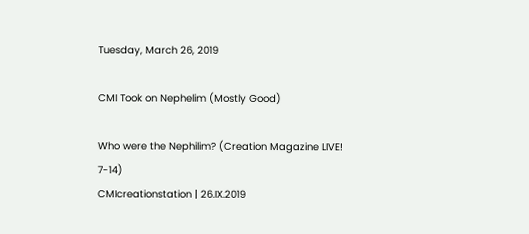Tuesday, March 26, 2019

CMI Took on Nephelim (Mostly Good)

Who were the Nephilim? (Creation Magazine LIVE! 7-14)
CMIcreationstation | 26.IX.2019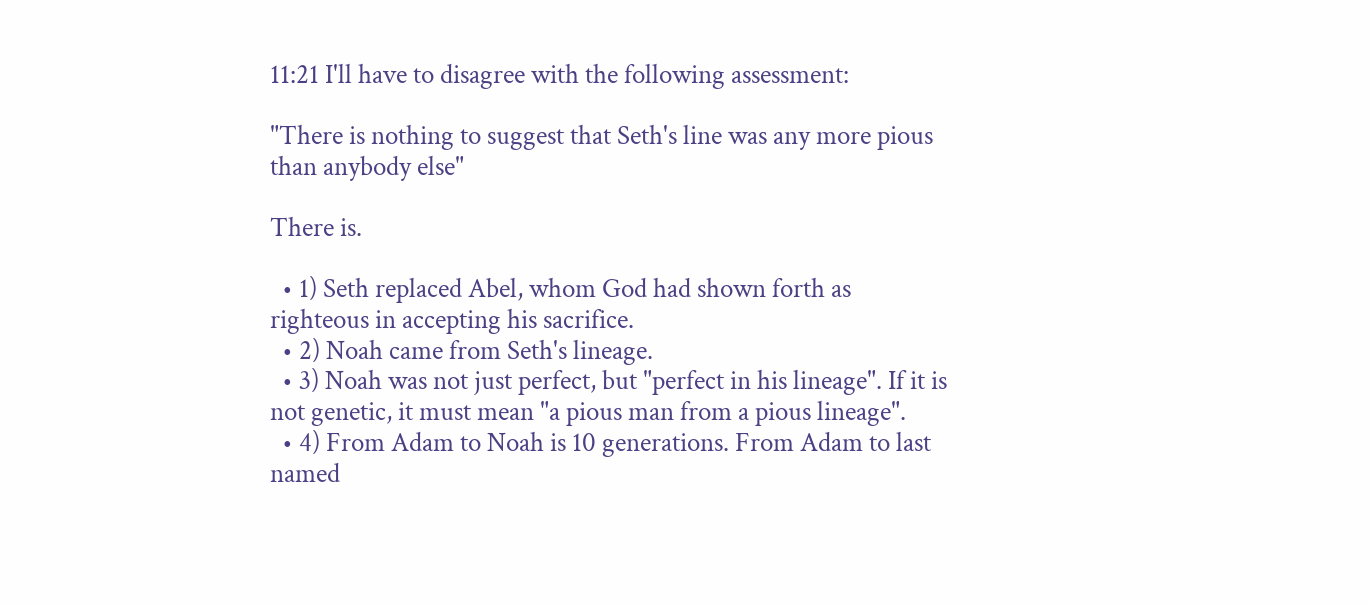11:21 I'll have to disagree with the following assessment:

"There is nothing to suggest that Seth's line was any more pious than anybody else"

There is.

  • 1) Seth replaced Abel, whom God had shown forth as righteous in accepting his sacrifice.
  • 2) Noah came from Seth's lineage.
  • 3) Noah was not just perfect, but "perfect in his lineage". If it is not genetic, it must mean "a pious man from a pious lineage".
  • 4) From Adam to Noah is 10 generations. From Adam to last named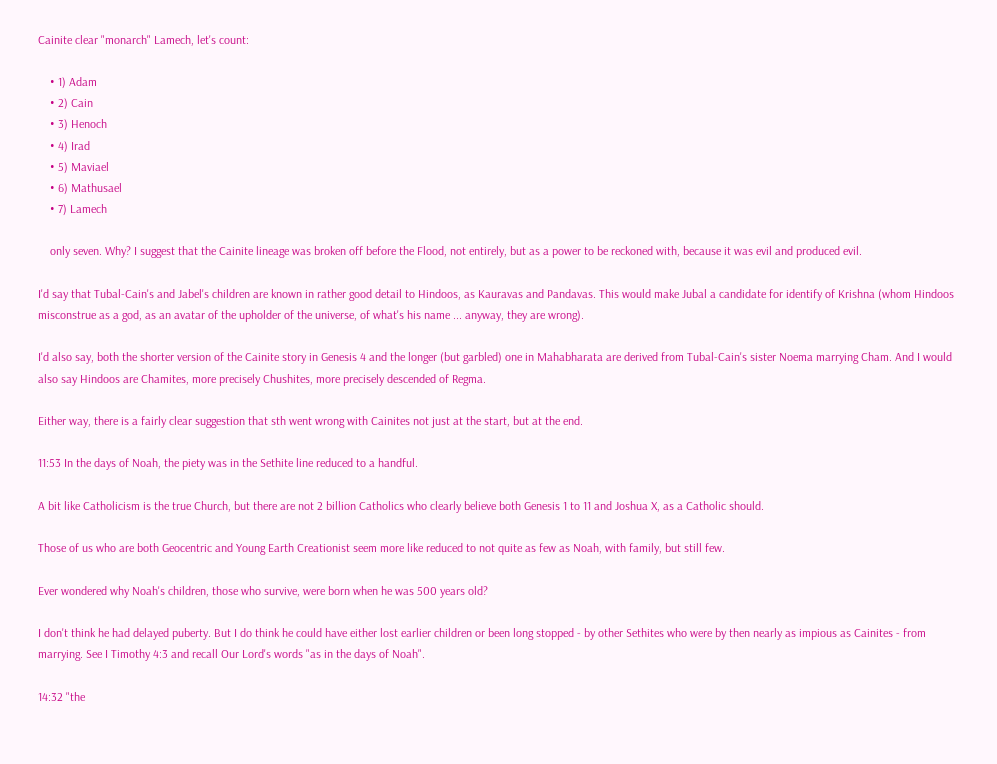Cainite clear "monarch" Lamech, let's count:

    • 1) Adam
    • 2) Cain
    • 3) Henoch
    • 4) Irad
    • 5) Maviael
    • 6) Mathusael
    • 7) Lamech

    only seven. Why? I suggest that the Cainite lineage was broken off before the Flood, not entirely, but as a power to be reckoned with, because it was evil and produced evil.

I'd say that Tubal-Cain's and Jabel's children are known in rather good detail to Hindoos, as Kauravas and Pandavas. This would make Jubal a candidate for identify of Krishna (whom Hindoos misconstrue as a god, as an avatar of the upholder of the universe, of what's his name ... anyway, they are wrong).

I'd also say, both the shorter version of the Cainite story in Genesis 4 and the longer (but garbled) one in Mahabharata are derived from Tubal-Cain's sister Noema marrying Cham. And I would also say Hindoos are Chamites, more precisely Chushites, more precisely descended of Regma.

Either way, there is a fairly clear suggestion that sth went wrong with Cainites not just at the start, but at the end.

11:53 In the days of Noah, the piety was in the Sethite line reduced to a handful.

A bit like Catholicism is the true Church, but there are not 2 billion Catholics who clearly believe both Genesis 1 to 11 and Joshua X, as a Catholic should.

Those of us who are both Geocentric and Young Earth Creationist seem more like reduced to not quite as few as Noah, with family, but still few.

Ever wondered why Noah's children, those who survive, were born when he was 500 years old?

I don't think he had delayed puberty. But I do think he could have either lost earlier children or been long stopped - by other Sethites who were by then nearly as impious as Cainites - from marrying. See I Timothy 4:3 and recall Our Lord's words "as in the days of Noah".

14:32 "the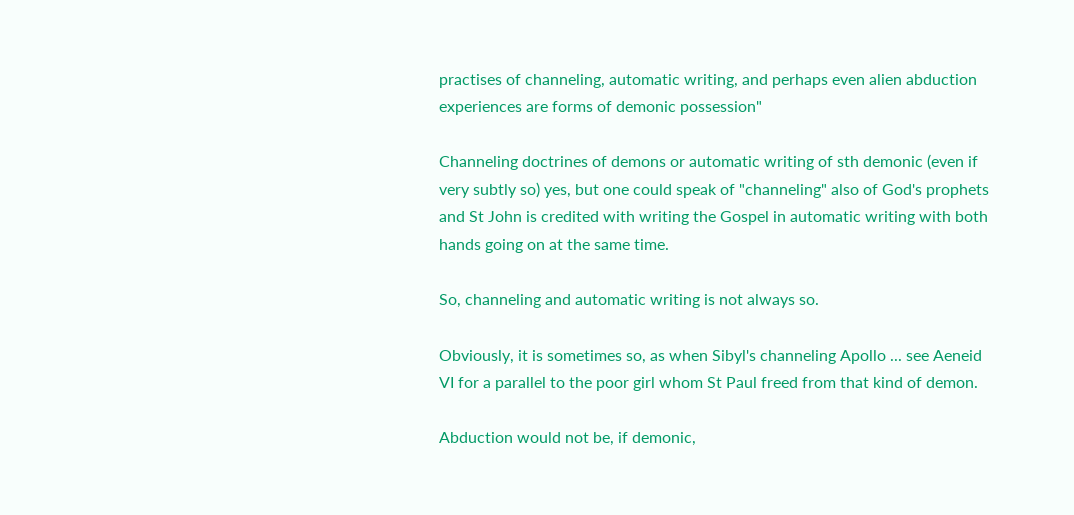practises of channeling, automatic writing, and perhaps even alien abduction experiences are forms of demonic possession"

Channeling doctrines of demons or automatic writing of sth demonic (even if very subtly so) yes, but one could speak of "channeling" also of God's prophets and St John is credited with writing the Gospel in automatic writing with both hands going on at the same time.

So, channeling and automatic writing is not always so.

Obviously, it is sometimes so, as when Sibyl's channeling Apollo ... see Aeneid VI for a parallel to the poor girl whom St Paul freed from that kind of demon.

Abduction would not be, if demonic,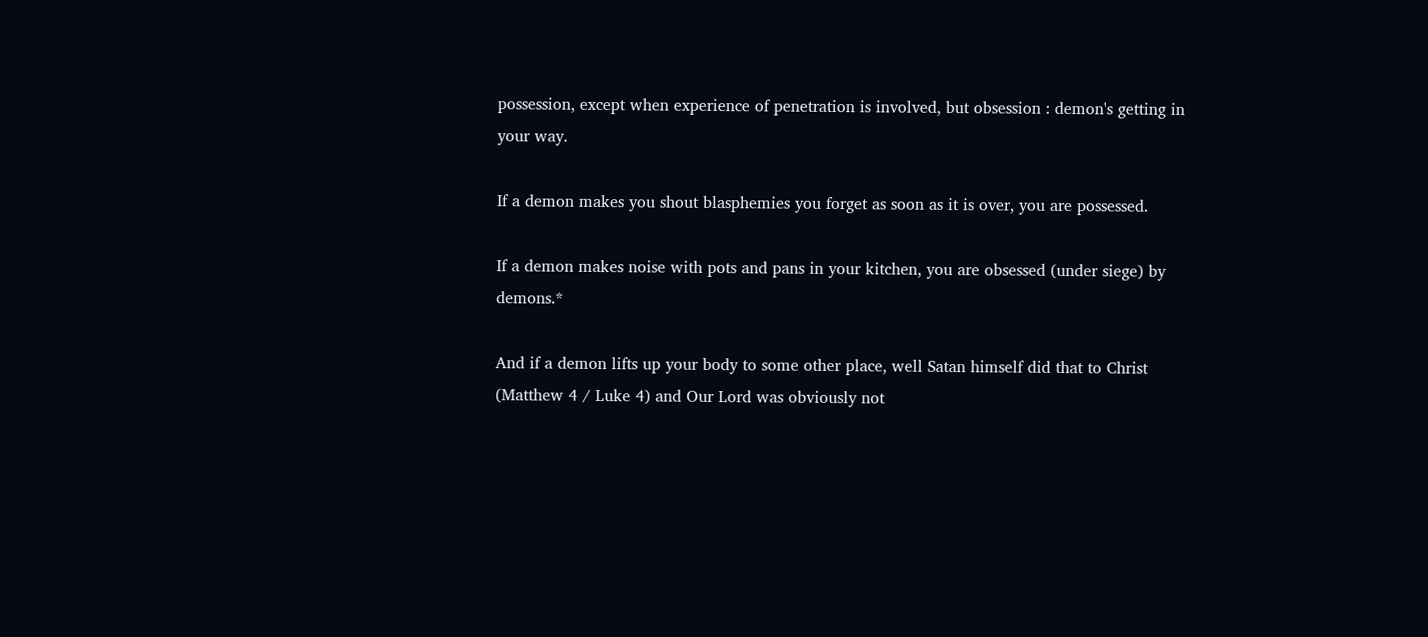possession, except when experience of penetration is involved, but obsession : demon's getting in your way.

If a demon makes you shout blasphemies you forget as soon as it is over, you are possessed.

If a demon makes noise with pots and pans in your kitchen, you are obsessed (under siege) by demons.*

And if a demon lifts up your body to some other place, well Satan himself did that to Christ (Matthew 4 / Luke 4) and Our Lord was obviously not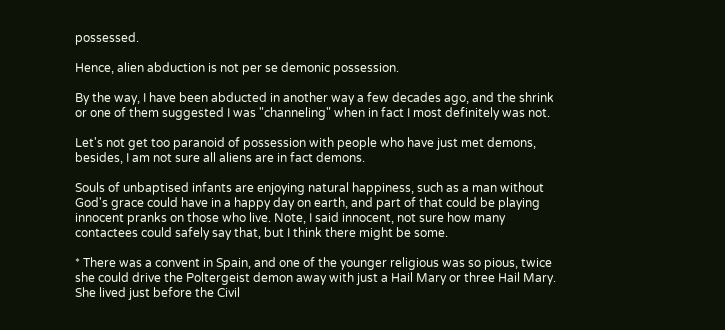possessed.

Hence, alien abduction is not per se demonic possession.

By the way, I have been abducted in another way a few decades ago, and the shrink or one of them suggested I was "channeling" when in fact I most definitely was not.

Let's not get too paranoid of possession with people who have just met demons, besides, I am not sure all aliens are in fact demons.

Souls of unbaptised infants are enjoying natural happiness, such as a man without God's grace could have in a happy day on earth, and part of that could be playing innocent pranks on those who live. Note, I said innocent, not sure how many contactees could safely say that, but I think there might be some.

* There was a convent in Spain, and one of the younger religious was so pious, twice she could drive the Poltergeist demon away with just a Hail Mary or three Hail Mary. She lived just before the Civil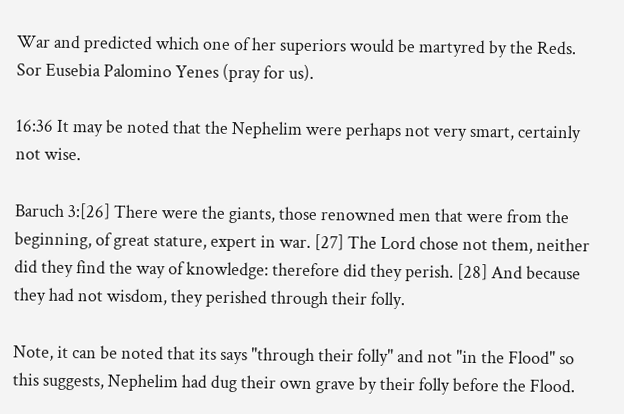War and predicted which one of her superiors would be martyred by the Reds. Sor Eusebia Palomino Yenes (pray for us).

16:36 It may be noted that the Nephelim were perhaps not very smart, certainly not wise.

Baruch 3:[26] There were the giants, those renowned men that were from the beginning, of great stature, expert in war. [27] The Lord chose not them, neither did they find the way of knowledge: therefore did they perish. [28] And because they had not wisdom, they perished through their folly.

Note, it can be noted that its says "through their folly" and not "in the Flood" so this suggests, Nephelim had dug their own grave by their folly before the Flood.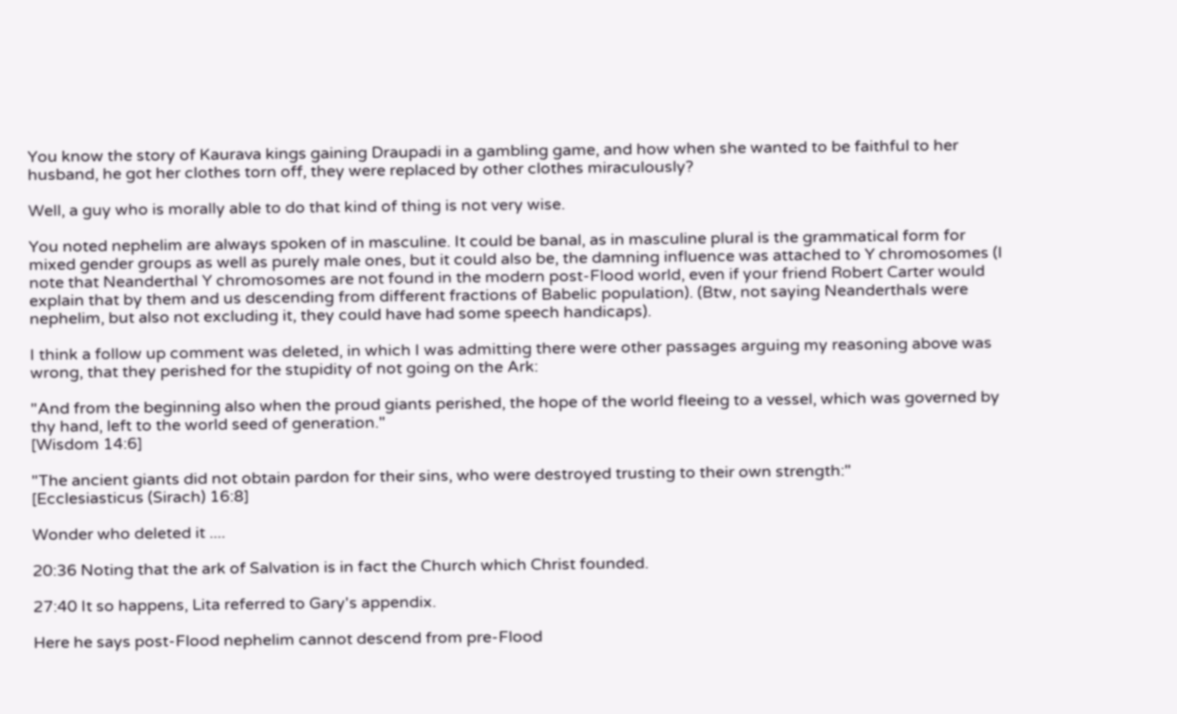You know the story of Kaurava kings gaining Draupadi in a gambling game, and how when she wanted to be faithful to her husband, he got her clothes torn off, they were replaced by other clothes miraculously?

Well, a guy who is morally able to do that kind of thing is not very wise.

You noted nephelim are always spoken of in masculine. It could be banal, as in masculine plural is the grammatical form for mixed gender groups as well as purely male ones, but it could also be, the damning influence was attached to Y chromosomes (I note that Neanderthal Y chromosomes are not found in the modern post-Flood world, even if your friend Robert Carter would explain that by them and us descending from different fractions of Babelic population). (Btw, not saying Neanderthals were nephelim, but also not excluding it, they could have had some speech handicaps).

I think a follow up comment was deleted, in which I was admitting there were other passages arguing my reasoning above was wrong, that they perished for the stupidity of not going on the Ark:

"And from the beginning also when the proud giants perished, the hope of the world fleeing to a vessel, which was governed by thy hand, left to the world seed of generation."
[Wisdom 14:6]

"The ancient giants did not obtain pardon for their sins, who were destroyed trusting to their own strength:"
[Ecclesiasticus (Sirach) 16:8]

Wonder who deleted it ....

20:36 Noting that the ark of Salvation is in fact the Church which Christ founded.

27:40 It so happens, Lita referred to Gary's appendix.

Here he says post-Flood nephelim cannot descend from pre-Flood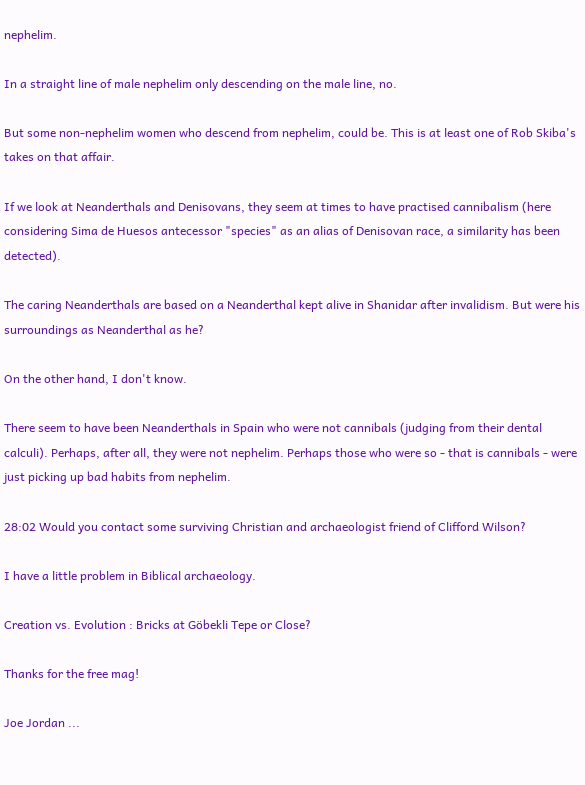nephelim.

In a straight line of male nephelim only descending on the male line, no.

But some non-nephelim women who descend from nephelim, could be. This is at least one of Rob Skiba's takes on that affair.

If we look at Neanderthals and Denisovans, they seem at times to have practised cannibalism (here considering Sima de Huesos antecessor "species" as an alias of Denisovan race, a similarity has been detected).

The caring Neanderthals are based on a Neanderthal kept alive in Shanidar after invalidism. But were his surroundings as Neanderthal as he?

On the other hand, I don't know.

There seem to have been Neanderthals in Spain who were not cannibals (judging from their dental calculi). Perhaps, after all, they were not nephelim. Perhaps those who were so - that is cannibals - were just picking up bad habits from nephelim.

28:02 Would you contact some surviving Christian and archaeologist friend of Clifford Wilson?

I have a little problem in Biblical archaeology.

Creation vs. Evolution : Bricks at Göbekli Tepe or Close?

Thanks for the free mag!

Joe Jordan ...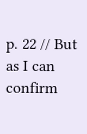p. 22 // But as I can confirm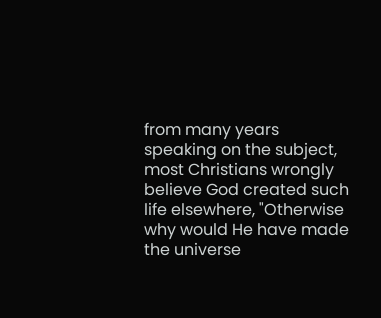from many years speaking on the subject, most Christians wrongly believe God created such life elsewhere, "Otherwise why would He have made the universe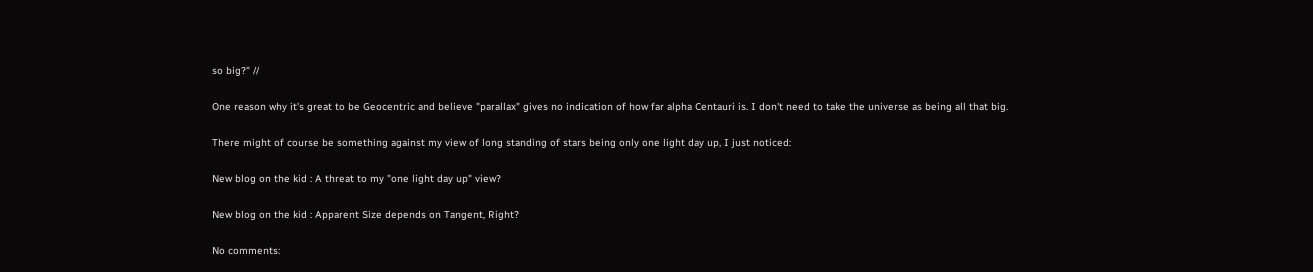so big?" //

One reason why it's great to be Geocentric and believe "parallax" gives no indication of how far alpha Centauri is. I don't need to take the universe as being all that big.

There might of course be something against my view of long standing of stars being only one light day up, I just noticed:

New blog on the kid : A threat to my "one light day up" view?

New blog on the kid : Apparent Size depends on Tangent, Right?

No comments: